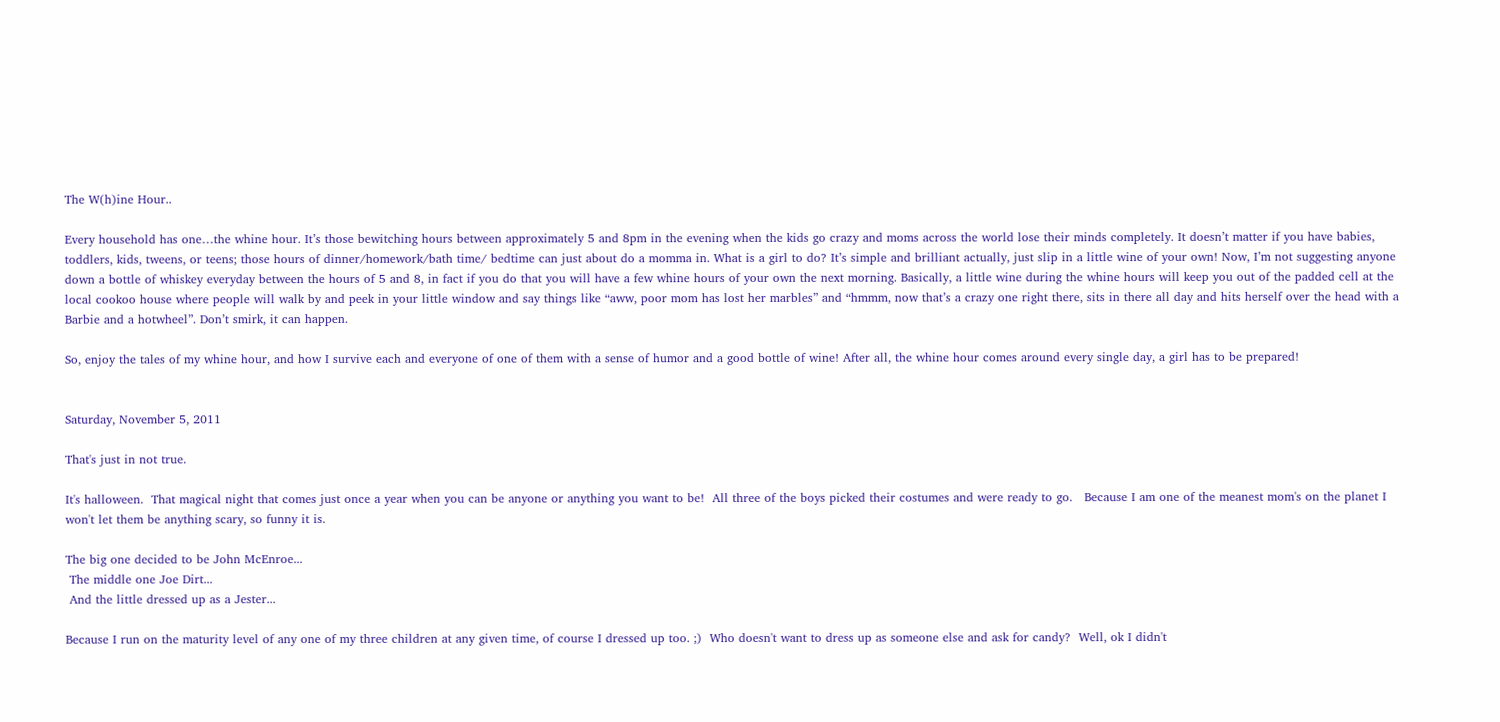The W(h)ine Hour..

Every household has one…the whine hour. It’s those bewitching hours between approximately 5 and 8pm in the evening when the kids go crazy and moms across the world lose their minds completely. It doesn’t matter if you have babies, toddlers, kids, tweens, or teens; those hours of dinner/homework/bath time/ bedtime can just about do a momma in. What is a girl to do? It’s simple and brilliant actually, just slip in a little wine of your own! Now, I’m not suggesting anyone down a bottle of whiskey everyday between the hours of 5 and 8, in fact if you do that you will have a few whine hours of your own the next morning. Basically, a little wine during the whine hours will keep you out of the padded cell at the local cookoo house where people will walk by and peek in your little window and say things like “aww, poor mom has lost her marbles” and “hmmm, now that’s a crazy one right there, sits in there all day and hits herself over the head with a Barbie and a hotwheel”. Don’t smirk, it can happen.

So, enjoy the tales of my whine hour, and how I survive each and everyone of one of them with a sense of humor and a good bottle of wine! After all, the whine hour comes around every single day, a girl has to be prepared!


Saturday, November 5, 2011

That's just in not true.

It's halloween.  That magical night that comes just once a year when you can be anyone or anything you want to be!  All three of the boys picked their costumes and were ready to go.   Because I am one of the meanest mom's on the planet I won't let them be anything scary, so funny it is.

The big one decided to be John McEnroe...
 The middle one Joe Dirt...
 And the little dressed up as a Jester...

Because I run on the maturity level of any one of my three children at any given time, of course I dressed up too. ;)  Who doesn't want to dress up as someone else and ask for candy?  Well, ok I didn't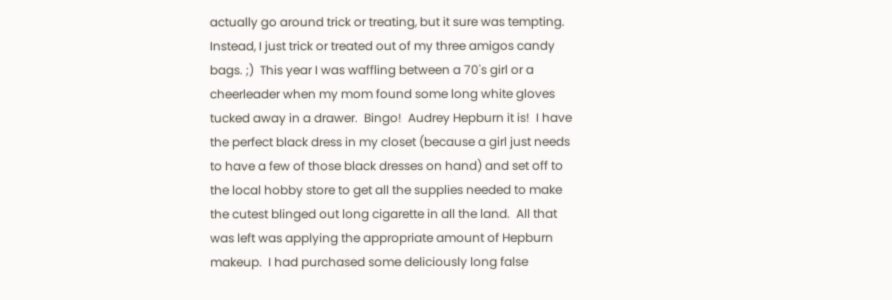actually go around trick or treating, but it sure was tempting.  Instead, I just trick or treated out of my three amigos candy bags. ;)  This year I was waffling between a 70's girl or a cheerleader when my mom found some long white gloves tucked away in a drawer.  Bingo!  Audrey Hepburn it is!  I have the perfect black dress in my closet (because a girl just needs to have a few of those black dresses on hand) and set off to the local hobby store to get all the supplies needed to make the cutest blinged out long cigarette in all the land.  All that was left was applying the appropriate amount of Hepburn makeup.  I had purchased some deliciously long false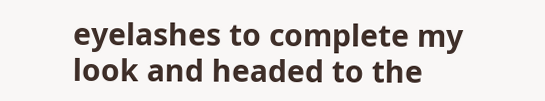eyelashes to complete my look and headed to the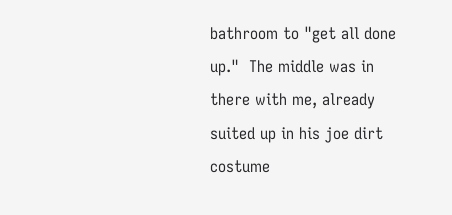bathroom to "get all done up."  The middle was in there with me, already suited up in his joe dirt costume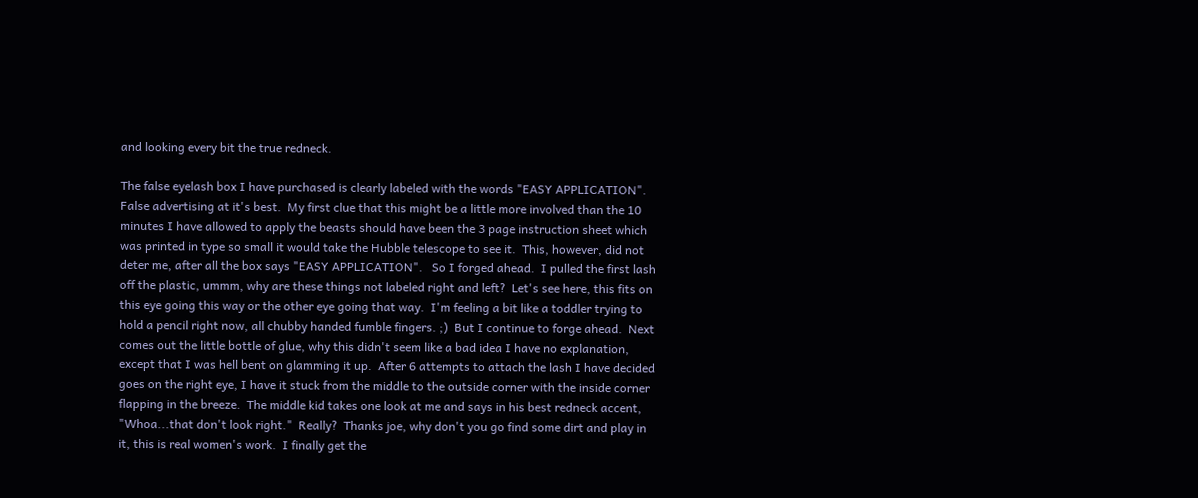and looking every bit the true redneck.

The false eyelash box I have purchased is clearly labeled with the words "EASY APPLICATION".  False advertising at it's best.  My first clue that this might be a little more involved than the 10 minutes I have allowed to apply the beasts should have been the 3 page instruction sheet which was printed in type so small it would take the Hubble telescope to see it.  This, however, did not deter me, after all the box says "EASY APPLICATION".   So I forged ahead.  I pulled the first lash off the plastic, ummm, why are these things not labeled right and left?  Let's see here, this fits on this eye going this way or the other eye going that way.  I'm feeling a bit like a toddler trying to hold a pencil right now, all chubby handed fumble fingers. ;)  But I continue to forge ahead.  Next comes out the little bottle of glue, why this didn't seem like a bad idea I have no explanation, except that I was hell bent on glamming it up.  After 6 attempts to attach the lash I have decided goes on the right eye, I have it stuck from the middle to the outside corner with the inside corner flapping in the breeze.  The middle kid takes one look at me and says in his best redneck accent, "Whoa...that don't look right."  Really?  Thanks joe, why don't you go find some dirt and play in it, this is real women's work.  I finally get the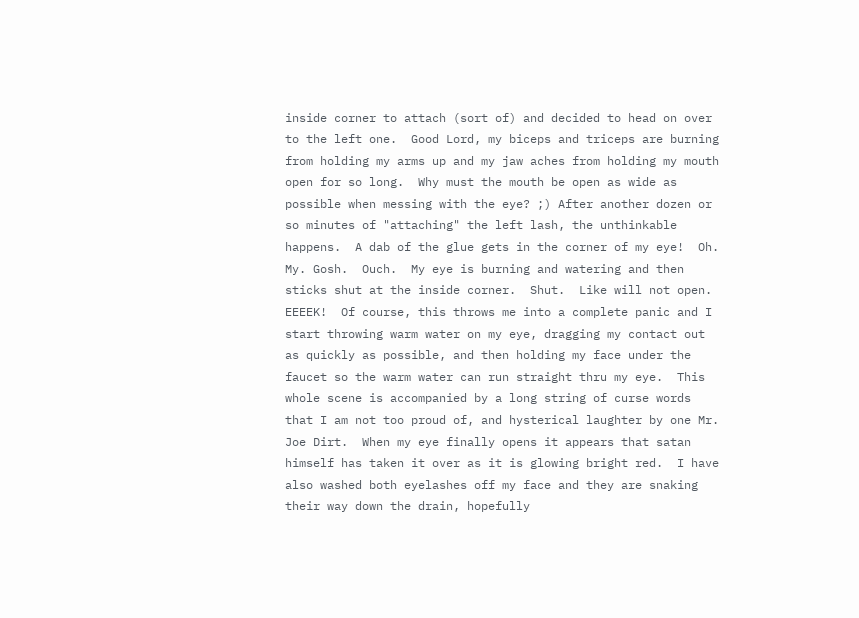inside corner to attach (sort of) and decided to head on over to the left one.  Good Lord, my biceps and triceps are burning from holding my arms up and my jaw aches from holding my mouth open for so long.  Why must the mouth be open as wide as possible when messing with the eye? ;) After another dozen or so minutes of "attaching" the left lash, the unthinkable happens.  A dab of the glue gets in the corner of my eye!  Oh. My. Gosh.  Ouch.  My eye is burning and watering and then sticks shut at the inside corner.  Shut.  Like will not open.  EEEEK!  Of course, this throws me into a complete panic and I start throwing warm water on my eye, dragging my contact out as quickly as possible, and then holding my face under the faucet so the warm water can run straight thru my eye.  This whole scene is accompanied by a long string of curse words that I am not too proud of, and hysterical laughter by one Mr. Joe Dirt.  When my eye finally opens it appears that satan himself has taken it over as it is glowing bright red.  I have also washed both eyelashes off my face and they are snaking their way down the drain, hopefully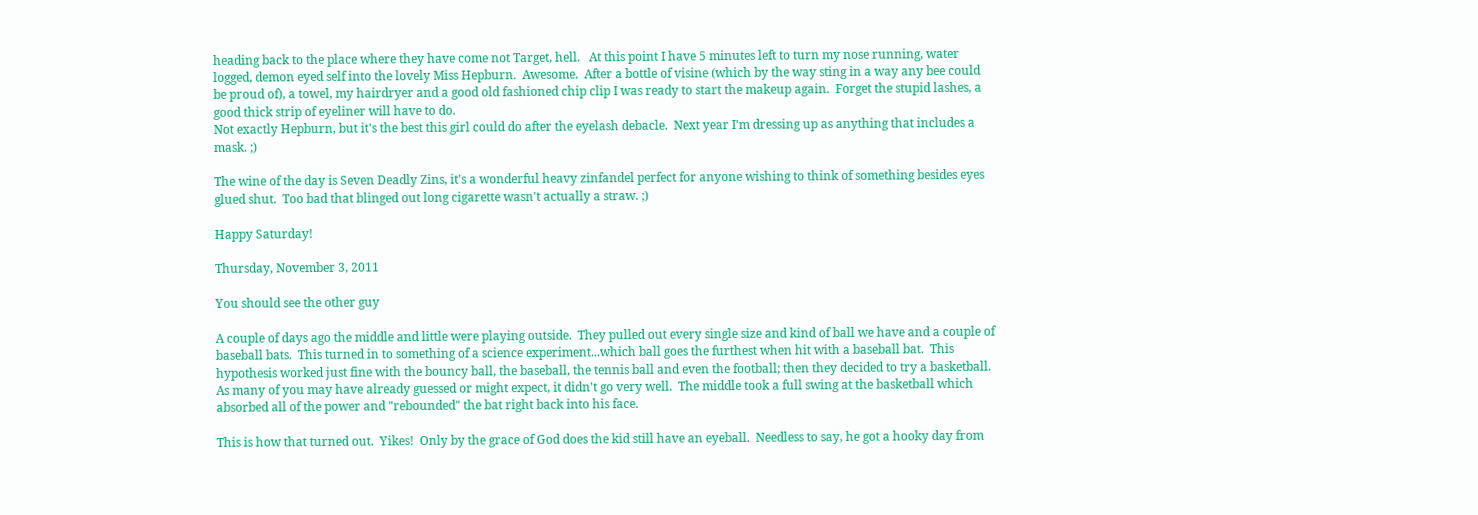heading back to the place where they have come not Target, hell.   At this point I have 5 minutes left to turn my nose running, water logged, demon eyed self into the lovely Miss Hepburn.  Awesome.  After a bottle of visine (which by the way sting in a way any bee could be proud of), a towel, my hairdryer and a good old fashioned chip clip I was ready to start the makeup again.  Forget the stupid lashes, a good thick strip of eyeliner will have to do.
Not exactly Hepburn, but it's the best this girl could do after the eyelash debacle.  Next year I'm dressing up as anything that includes a mask. ;)

The wine of the day is Seven Deadly Zins, it's a wonderful heavy zinfandel perfect for anyone wishing to think of something besides eyes glued shut.  Too bad that blinged out long cigarette wasn't actually a straw. ;)

Happy Saturday!

Thursday, November 3, 2011

You should see the other guy

A couple of days ago the middle and little were playing outside.  They pulled out every single size and kind of ball we have and a couple of baseball bats.  This turned in to something of a science experiment...which ball goes the furthest when hit with a baseball bat.  This hypothesis worked just fine with the bouncy ball, the baseball, the tennis ball and even the football; then they decided to try a basketball.  As many of you may have already guessed or might expect, it didn't go very well.  The middle took a full swing at the basketball which absorbed all of the power and "rebounded" the bat right back into his face.

This is how that turned out.  Yikes!  Only by the grace of God does the kid still have an eyeball.  Needless to say, he got a hooky day from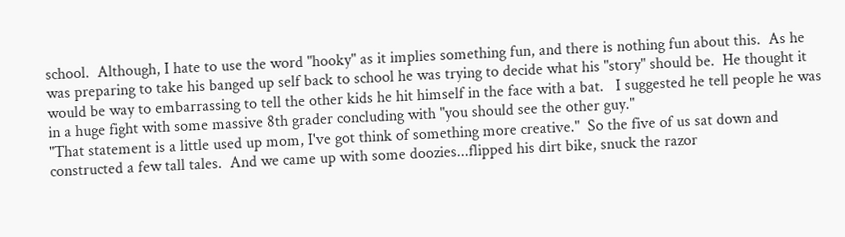school.  Although, I hate to use the word "hooky" as it implies something fun, and there is nothing fun about this.  As he was preparing to take his banged up self back to school he was trying to decide what his "story" should be.  He thought it would be way to embarrassing to tell the other kids he hit himself in the face with a bat.   I suggested he tell people he was in a huge fight with some massive 8th grader concluding with "you should see the other guy."
"That statement is a little used up mom, I've got think of something more creative."  So the five of us sat down and constructed a few tall tales.  And we came up with some doozies...flipped his dirt bike, snuck the razor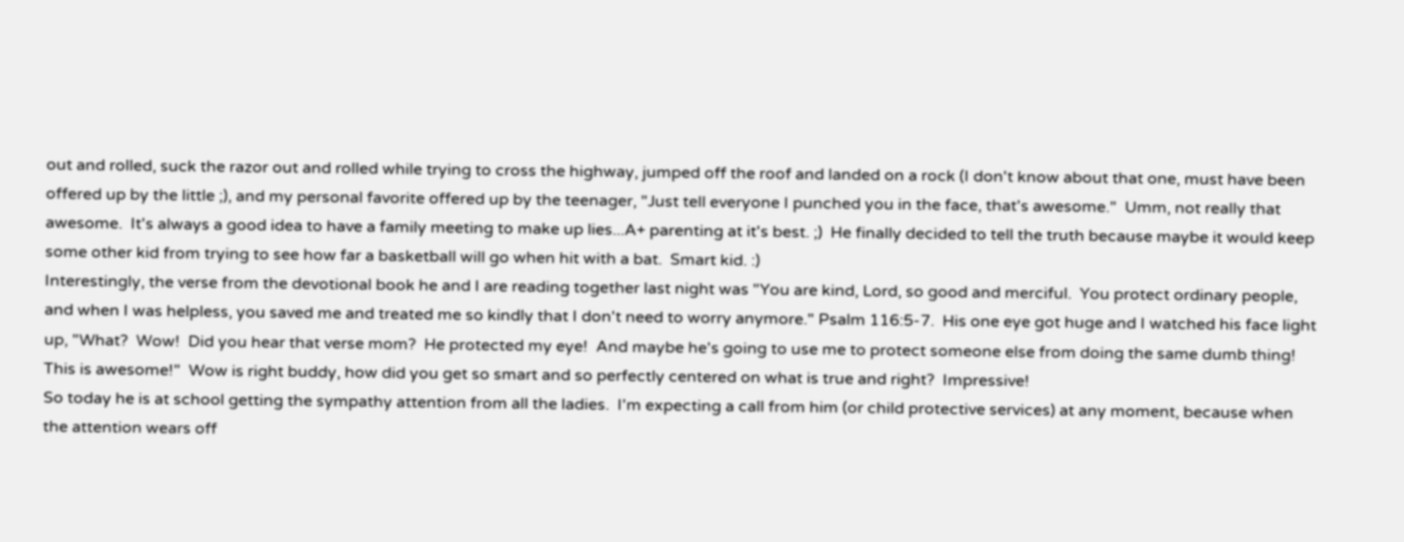out and rolled, suck the razor out and rolled while trying to cross the highway, jumped off the roof and landed on a rock (I don't know about that one, must have been offered up by the little ;), and my personal favorite offered up by the teenager, "Just tell everyone I punched you in the face, that's awesome."  Umm, not really that awesome.  It's always a good idea to have a family meeting to make up lies...A+ parenting at it's best. ;)  He finally decided to tell the truth because maybe it would keep some other kid from trying to see how far a basketball will go when hit with a bat.  Smart kid. :)
Interestingly, the verse from the devotional book he and I are reading together last night was "You are kind, Lord, so good and merciful.  You protect ordinary people, and when I was helpless, you saved me and treated me so kindly that I don't need to worry anymore." Psalm 116:5-7.  His one eye got huge and I watched his face light up, "What?  Wow!  Did you hear that verse mom?  He protected my eye!  And maybe he's going to use me to protect someone else from doing the same dumb thing!  This is awesome!"  Wow is right buddy, how did you get so smart and so perfectly centered on what is true and right?  Impressive!
So today he is at school getting the sympathy attention from all the ladies.  I'm expecting a call from him (or child protective services) at any moment, because when the attention wears off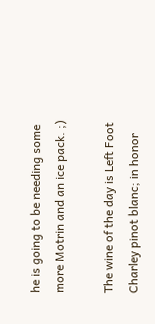he is going to be needing some more Motrin and an ice pack. ;)

The wine of the day is Left Foot Charley pinot blanc; in honor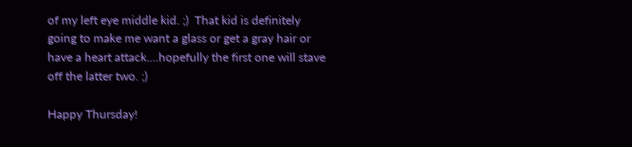of my left eye middle kid. ;)  That kid is definitely going to make me want a glass or get a gray hair or have a heart attack....hopefully the first one will stave off the latter two. ;)

Happy Thursday!